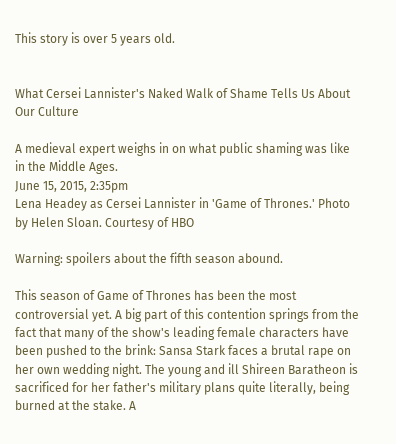This story is over 5 years old.


What Cersei Lannister's Naked Walk of Shame Tells Us About Our Culture

A medieval expert weighs in on what public shaming was like in the Middle Ages.
June 15, 2015, 2:35pm
Lena Headey as Cersei Lannister in 'Game of Thrones.' Photo by Helen Sloan. Courtesy of HBO

Warning: spoilers about the fifth season abound.

This season of Game of Thrones has been the most controversial yet. A big part of this contention springs from the fact that many of the show's leading female characters have been pushed to the brink: Sansa Stark faces a brutal rape on her own wedding night. The young and ill Shireen Baratheon is sacrificed for her father's military plans quite literally, being burned at the stake. A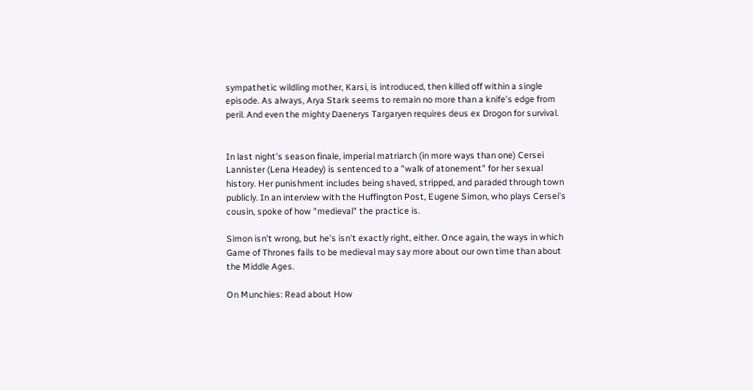sympathetic wildling mother, Karsi, is introduced, then killed off within a single episode. As always, Arya Stark seems to remain no more than a knife's edge from peril. And even the mighty Daenerys Targaryen requires deus ex Drogon for survival.


In last night's season finale, imperial matriarch (in more ways than one) Cersei Lannister (Lena Headey) is sentenced to a "walk of atonement" for her sexual history. Her punishment includes being shaved, stripped, and paraded through town publicly. In an interview with the Huffington Post, Eugene Simon, who plays Cersei's cousin, spoke of how "medieval" the practice is.

Simon isn't wrong, but he's isn't exactly right, either. Once again, the ways in which Game of Thrones fails to be medieval may say more about our own time than about the Middle Ages.

On Munchies: Read about How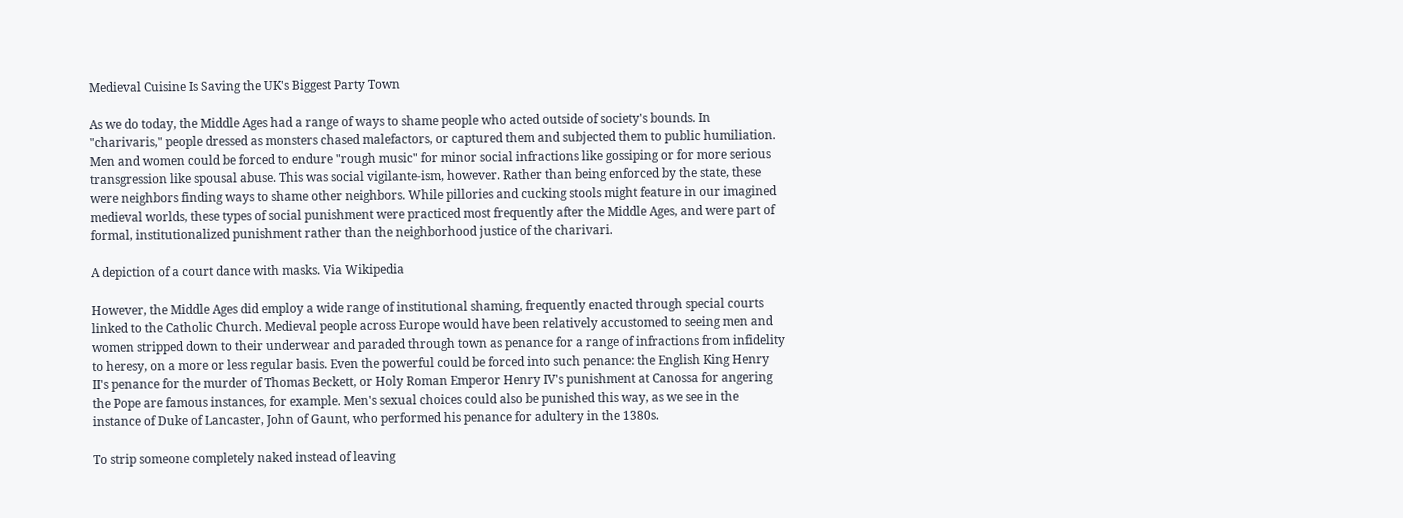Medieval Cuisine Is Saving the UK's Biggest Party Town

As we do today, the Middle Ages had a range of ways to shame people who acted outside of society's bounds. In "charivaris," people dressed as monsters chased malefactors, or captured them and subjected them to public humiliation. Men and women could be forced to endure "rough music" for minor social infractions like gossiping or for more serious transgression like spousal abuse. This was social vigilante-ism, however. Rather than being enforced by the state, these were neighbors finding ways to shame other neighbors. While pillories and cucking stools might feature in our imagined medieval worlds, these types of social punishment were practiced most frequently after the Middle Ages, and were part of formal, institutionalized punishment rather than the neighborhood justice of the charivari.

A depiction of a court dance with masks. Via Wikipedia

However, the Middle Ages did employ a wide range of institutional shaming, frequently enacted through special courts linked to the Catholic Church. Medieval people across Europe would have been relatively accustomed to seeing men and women stripped down to their underwear and paraded through town as penance for a range of infractions from infidelity to heresy, on a more or less regular basis. Even the powerful could be forced into such penance: the English King Henry II's penance for the murder of Thomas Beckett, or Holy Roman Emperor Henry IV's punishment at Canossa for angering the Pope are famous instances, for example. Men's sexual choices could also be punished this way, as we see in the instance of Duke of Lancaster, John of Gaunt, who performed his penance for adultery in the 1380s.

To strip someone completely naked instead of leaving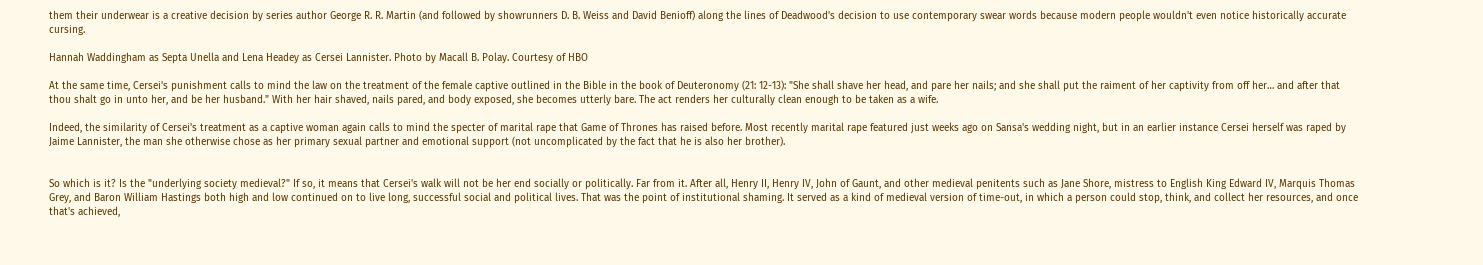them their underwear is a creative decision by series author George R. R. Martin (and followed by showrunners D. B. Weiss and David Benioff) along the lines of Deadwood's decision to use contemporary swear words because modern people wouldn't even notice historically accurate cursing.

Hannah Waddingham as Septa Unella and Lena Headey as Cersei Lannister. Photo by Macall B. Polay. Courtesy of HBO

At the same time, Cersei's punishment calls to mind the law on the treatment of the female captive outlined in the Bible in the book of Deuteronomy (21: 12-13): "She shall shave her head, and pare her nails; and she shall put the raiment of her captivity from off her… and after that thou shalt go in unto her, and be her husband." With her hair shaved, nails pared, and body exposed, she becomes utterly bare. The act renders her culturally clean enough to be taken as a wife.

Indeed, the similarity of Cersei's treatment as a captive woman again calls to mind the specter of marital rape that Game of Thrones has raised before. Most recently marital rape featured just weeks ago on Sansa's wedding night, but in an earlier instance Cersei herself was raped by Jaime Lannister, the man she otherwise chose as her primary sexual partner and emotional support (not uncomplicated by the fact that he is also her brother).


So which is it? Is the "underlying society medieval?" If so, it means that Cersei's walk will not be her end socially or politically. Far from it. After all, Henry II, Henry IV, John of Gaunt, and other medieval penitents such as Jane Shore, mistress to English King Edward IV, Marquis Thomas Grey, and Baron William Hastings both high and low continued on to live long, successful social and political lives. That was the point of institutional shaming. It served as a kind of medieval version of time-out, in which a person could stop, think, and collect her resources, and once that's achieved,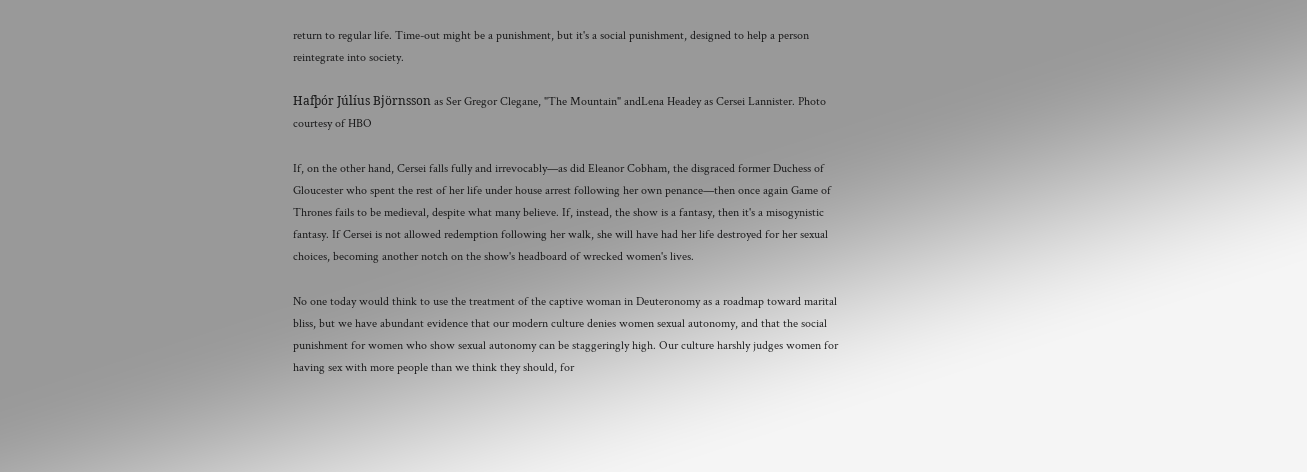return to regular life. Time-out might be a punishment, but it's a social punishment, designed to help a person reintegrate into society.

Hafþór Júlíus Björnsson as Ser Gregor Clegane, "The Mountain" andLena Headey as Cersei Lannister. Photo courtesy of HBO

If, on the other hand, Cersei falls fully and irrevocably—as did Eleanor Cobham, the disgraced former Duchess of Gloucester who spent the rest of her life under house arrest following her own penance—then once again Game of Thrones fails to be medieval, despite what many believe. If, instead, the show is a fantasy, then it's a misogynistic fantasy. If Cersei is not allowed redemption following her walk, she will have had her life destroyed for her sexual choices, becoming another notch on the show's headboard of wrecked women's lives.

No one today would think to use the treatment of the captive woman in Deuteronomy as a roadmap toward marital bliss, but we have abundant evidence that our modern culture denies women sexual autonomy, and that the social punishment for women who show sexual autonomy can be staggeringly high. Our culture harshly judges women for having sex with more people than we think they should, for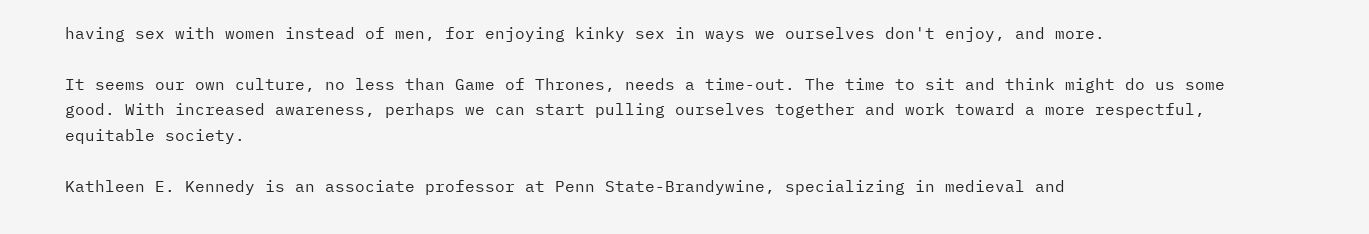having sex with women instead of men, for enjoying kinky sex in ways we ourselves don't enjoy, and more.

It seems our own culture, no less than Game of Thrones, needs a time-out. The time to sit and think might do us some good. With increased awareness, perhaps we can start pulling ourselves together and work toward a more respectful, equitable society.

Kathleen E. Kennedy is an associate professor at Penn State-Brandywine, specializing in medieval and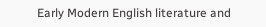Early Modern English literature and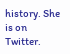history. She is on Twitter.